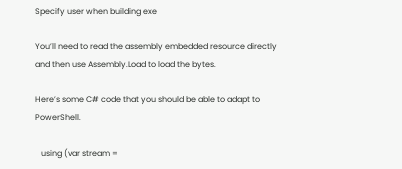Specify user when building exe

You’ll need to read the assembly embedded resource directly and then use Assembly.Load to load the bytes.

Here’s some C# code that you should be able to adapt to PowerShell.

   using (var stream =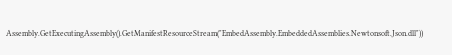Assembly.GetExecutingAssembly().GetManifestResourceStream("EmbedAssembly.EmbeddedAssemblies.Newtonsoft.Json.dll"))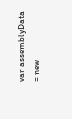var assemblyData = new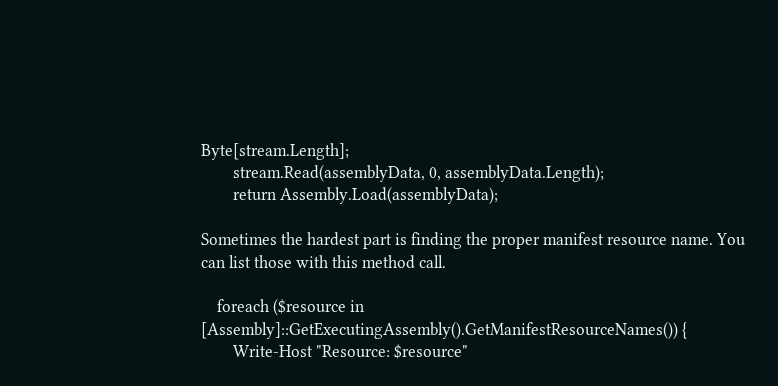Byte[stream.Length];
        stream.Read(assemblyData, 0, assemblyData.Length);
        return Assembly.Load(assemblyData);

Sometimes the hardest part is finding the proper manifest resource name. You can list those with this method call.

    foreach ($resource in [Assembly]::GetExecutingAssembly().GetManifestResourceNames()) {
        Write-Host "Resource: $resource"